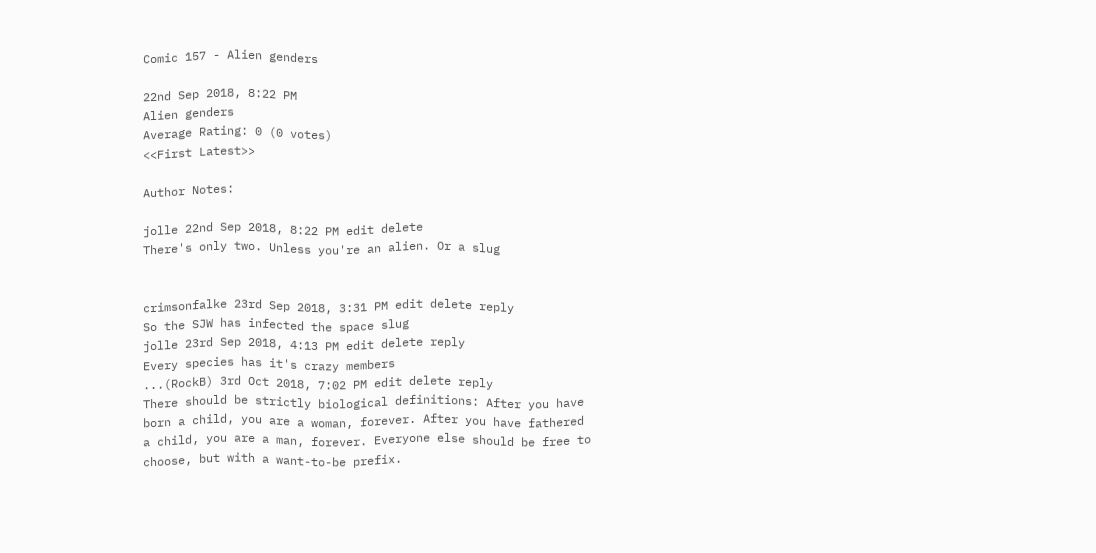Comic 157 - Alien genders

22nd Sep 2018, 8:22 PM
Alien genders
Average Rating: 0 (0 votes)
<<First Latest>>

Author Notes:

jolle 22nd Sep 2018, 8:22 PM edit delete
There's only two. Unless you're an alien. Or a slug


crimsonfalke 23rd Sep 2018, 3:31 PM edit delete reply
So the SJW has infected the space slug
jolle 23rd Sep 2018, 4:13 PM edit delete reply
Every species has it's crazy members
...(RockB) 3rd Oct 2018, 7:02 PM edit delete reply
There should be strictly biological definitions: After you have born a child, you are a woman, forever. After you have fathered a child, you are a man, forever. Everyone else should be free to choose, but with a want-to-be prefix.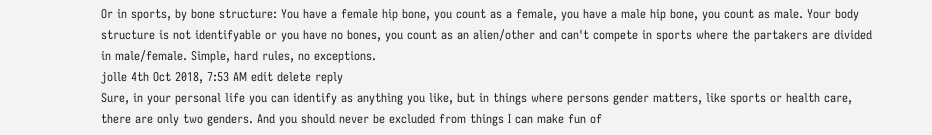Or in sports, by bone structure: You have a female hip bone, you count as a female, you have a male hip bone, you count as male. Your body structure is not identifyable or you have no bones, you count as an alien/other and can't compete in sports where the partakers are divided in male/female. Simple, hard rules, no exceptions.
jolle 4th Oct 2018, 7:53 AM edit delete reply
Sure, in your personal life you can identify as anything you like, but in things where persons gender matters, like sports or health care, there are only two genders. And you should never be excluded from things I can make fun of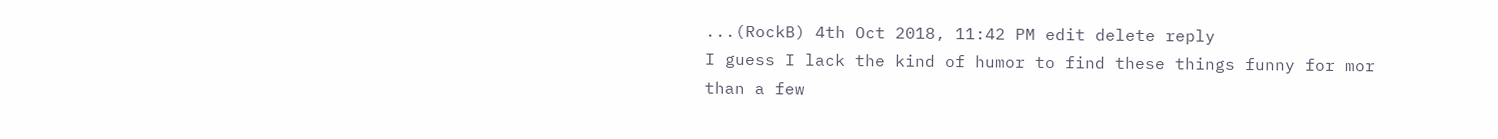...(RockB) 4th Oct 2018, 11:42 PM edit delete reply
I guess I lack the kind of humor to find these things funny for mor than a few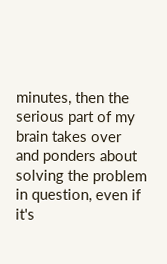minutes, then the serious part of my brain takes over and ponders about solving the problem in question, even if it's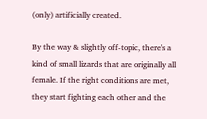(only) artificially created.

By the way & slightly off-topic, there's a kind of small lizards that are originally all female. If the right conditions are met, they start fighting each other and the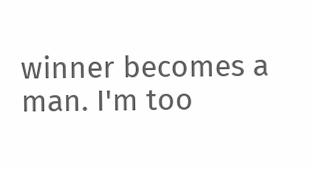winner becomes a man. I'm too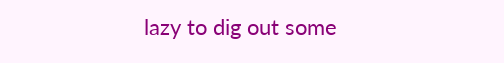lazy to dig out some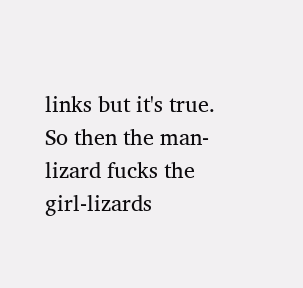links but it's true. So then the man-lizard fucks the girl-lizards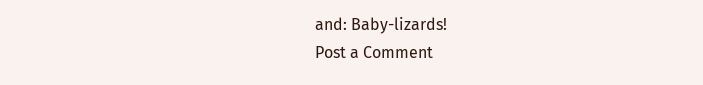and: Baby-lizards!
Post a Comment